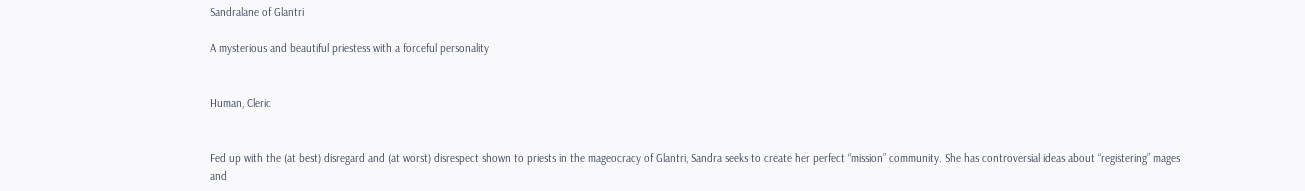Sandralane of Glantri

A mysterious and beautiful priestess with a forceful personality


Human, Cleric


Fed up with the (at best) disregard and (at worst) disrespect shown to priests in the mageocracy of Glantri, Sandra seeks to create her perfect “mission” community. She has controversial ideas about “registering” mages and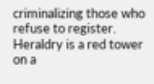criminalizing those who refuse to register. Heraldry is a red tower on a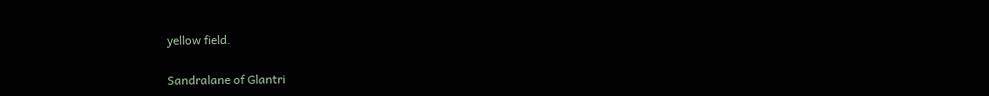yellow field.

Sandralane of Glantri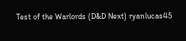Test of the Warlords (D&D Next) ryanlucas45